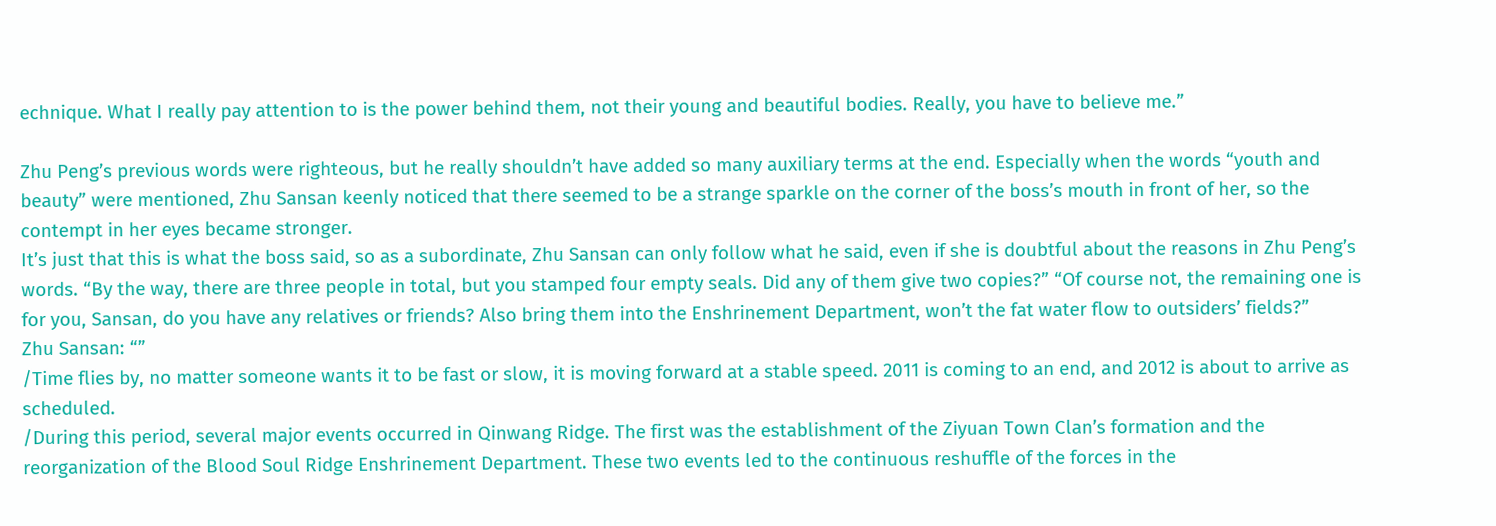echnique. What I really pay attention to is the power behind them, not their young and beautiful bodies. Really, you have to believe me.”

Zhu Peng’s previous words were righteous, but he really shouldn’t have added so many auxiliary terms at the end. Especially when the words “youth and beauty” were mentioned, Zhu Sansan keenly noticed that there seemed to be a strange sparkle on the corner of the boss’s mouth in front of her, so the contempt in her eyes became stronger.
It’s just that this is what the boss said, so as a subordinate, Zhu Sansan can only follow what he said, even if she is doubtful about the reasons in Zhu Peng’s words. “By the way, there are three people in total, but you stamped four empty seals. Did any of them give two copies?” “Of course not, the remaining one is for you, Sansan, do you have any relatives or friends? Also bring them into the Enshrinement Department, won’t the fat water flow to outsiders’ fields?”
Zhu Sansan: “”
/Time flies by, no matter someone wants it to be fast or slow, it is moving forward at a stable speed. 2011 is coming to an end, and 2012 is about to arrive as scheduled.
/During this period, several major events occurred in Qinwang Ridge. The first was the establishment of the Ziyuan Town Clan’s formation and the reorganization of the Blood Soul Ridge Enshrinement Department. These two events led to the continuous reshuffle of the forces in the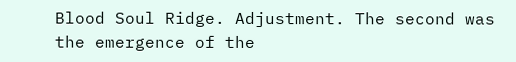Blood Soul Ridge. Adjustment. The second was the emergence of the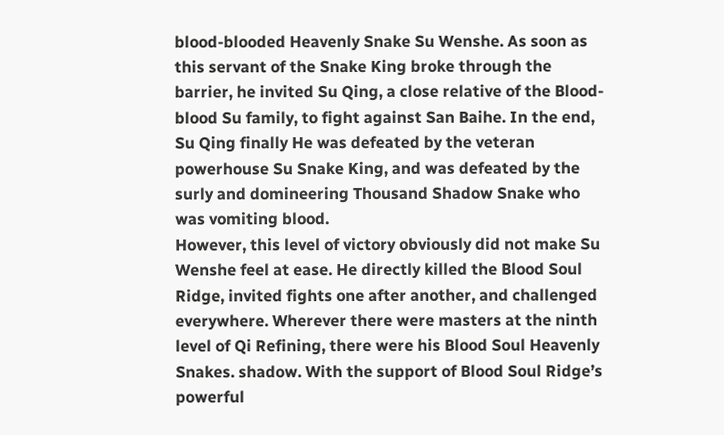blood-blooded Heavenly Snake Su Wenshe. As soon as this servant of the Snake King broke through the barrier, he invited Su Qing, a close relative of the Blood-blood Su family, to fight against San Baihe. In the end, Su Qing finally He was defeated by the veteran powerhouse Su Snake King, and was defeated by the surly and domineering Thousand Shadow Snake who was vomiting blood.
However, this level of victory obviously did not make Su Wenshe feel at ease. He directly killed the Blood Soul Ridge, invited fights one after another, and challenged everywhere. Wherever there were masters at the ninth level of Qi Refining, there were his Blood Soul Heavenly Snakes. shadow. With the support of Blood Soul Ridge’s powerful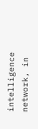intelligence network, in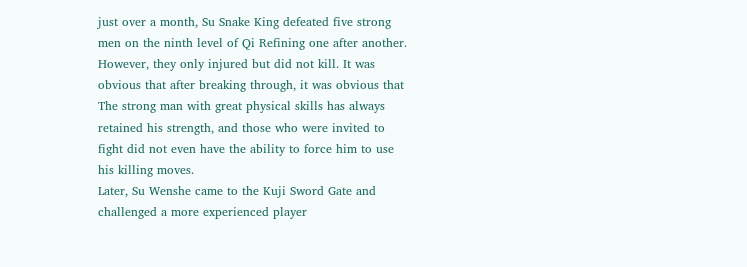just over a month, Su Snake King defeated five strong men on the ninth level of Qi Refining one after another. However, they only injured but did not kill. It was obvious that after breaking through, it was obvious that The strong man with great physical skills has always retained his strength, and those who were invited to fight did not even have the ability to force him to use his killing moves.
Later, Su Wenshe came to the Kuji Sword Gate and challenged a more experienced player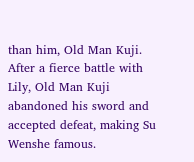than him, Old Man Kuji. After a fierce battle with Lily, Old Man Kuji abandoned his sword and accepted defeat, making Su Wenshe famous.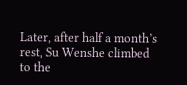Later, after half a month’s rest, Su Wenshe climbed to the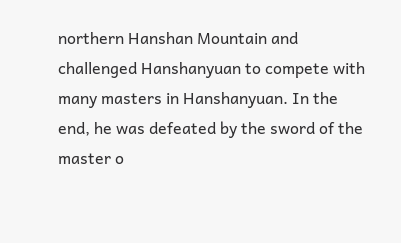northern Hanshan Mountain and challenged Hanshanyuan to compete with many masters in Hanshanyuan. In the end, he was defeated by the sword of the master o